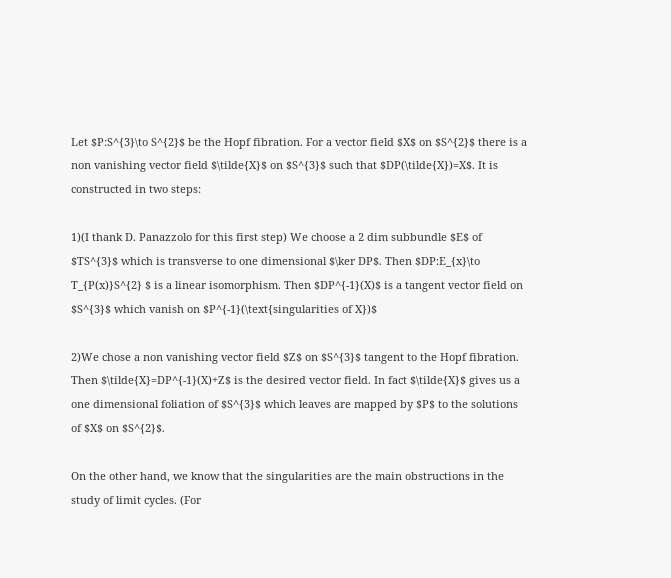Let $P:S^{3}\to S^{2}$ be the Hopf fibration. For a vector field $X$ on $S^{2}$ there is a non vanishing vector field $\tilde{X}$ on $S^{3}$ such that $DP(\tilde{X})=X$. It is constructed in two steps:

1)(I thank D. Panazzolo for this first step) We choose a 2 dim subbundle $E$ of $TS^{3}$ which is transverse to one dimensional $\ker DP$. Then $DP:E_{x}\to T_{P(x)}S^{2} $ is a linear isomorphism. Then $DP^{-1}(X)$ is a tangent vector field on $S^{3}$ which vanish on $P^{-1}(\text{singularities of X})$

2)We chose a non vanishing vector field $Z$ on $S^{3}$ tangent to the Hopf fibration. Then $\tilde{X}=DP^{-1}(X)+Z$ is the desired vector field. In fact $\tilde{X}$ gives us a one dimensional foliation of $S^{3}$ which leaves are mapped by $P$ to the solutions of $X$ on $S^{2}$.

On the other hand, we know that the singularities are the main obstructions in the study of limit cycles. (For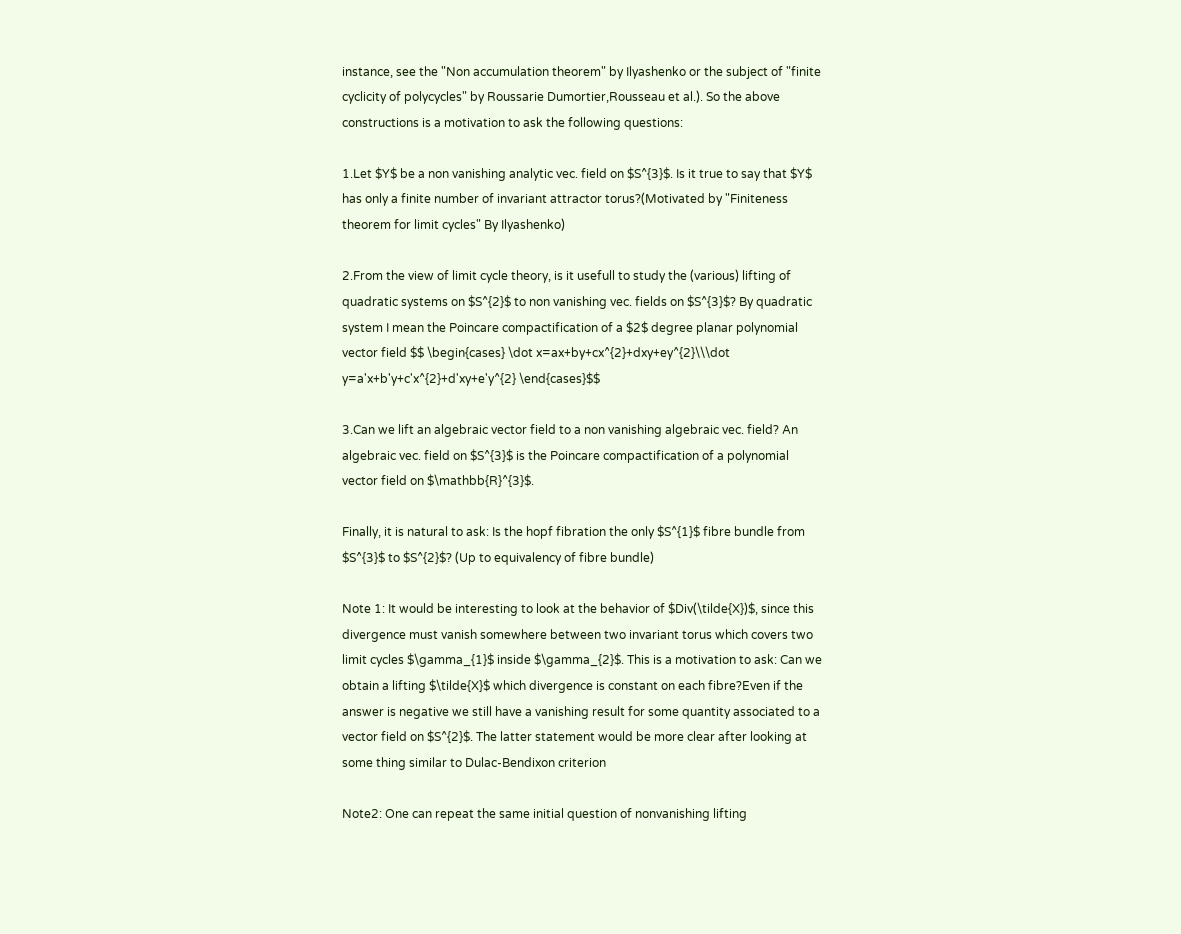instance, see the "Non accumulation theorem" by Ilyashenko or the subject of "finite cyclicity of polycycles" by Roussarie Dumortier,Rousseau et al.). So the above constructions is a motivation to ask the following questions:

1.Let $Y$ be a non vanishing analytic vec. field on $S^{3}$. Is it true to say that $Y$ has only a finite number of invariant attractor torus?(Motivated by "Finiteness theorem for limit cycles" By Ilyashenko)

2.From the view of limit cycle theory, is it usefull to study the (various) lifting of quadratic systems on $S^{2}$ to non vanishing vec. fields on $S^{3}$? By quadratic system I mean the Poincare compactification of a $2$ degree planar polynomial vector field $$ \begin{cases} \dot x=ax+by+cx^{2}+dxy+ey^{2}\\\dot y=a'x+b'y+c'x^{2}+d'xy+e'y^{2} \end{cases}$$

3.Can we lift an algebraic vector field to a non vanishing algebraic vec. field? An algebraic vec. field on $S^{3}$ is the Poincare compactification of a polynomial vector field on $\mathbb{R}^{3}$.

Finally, it is natural to ask: Is the hopf fibration the only $S^{1}$ fibre bundle from $S^{3}$ to $S^{2}$? (Up to equivalency of fibre bundle)

Note 1: It would be interesting to look at the behavior of $Div(\tilde{X})$, since this divergence must vanish somewhere between two invariant torus which covers two limit cycles $\gamma_{1}$ inside $\gamma_{2}$. This is a motivation to ask: Can we obtain a lifting $\tilde{X}$ which divergence is constant on each fibre?Even if the answer is negative we still have a vanishing result for some quantity associated to a vector field on $S^{2}$. The latter statement would be more clear after looking at some thing similar to Dulac-Bendixon criterion

Note2: One can repeat the same initial question of nonvanishing lifting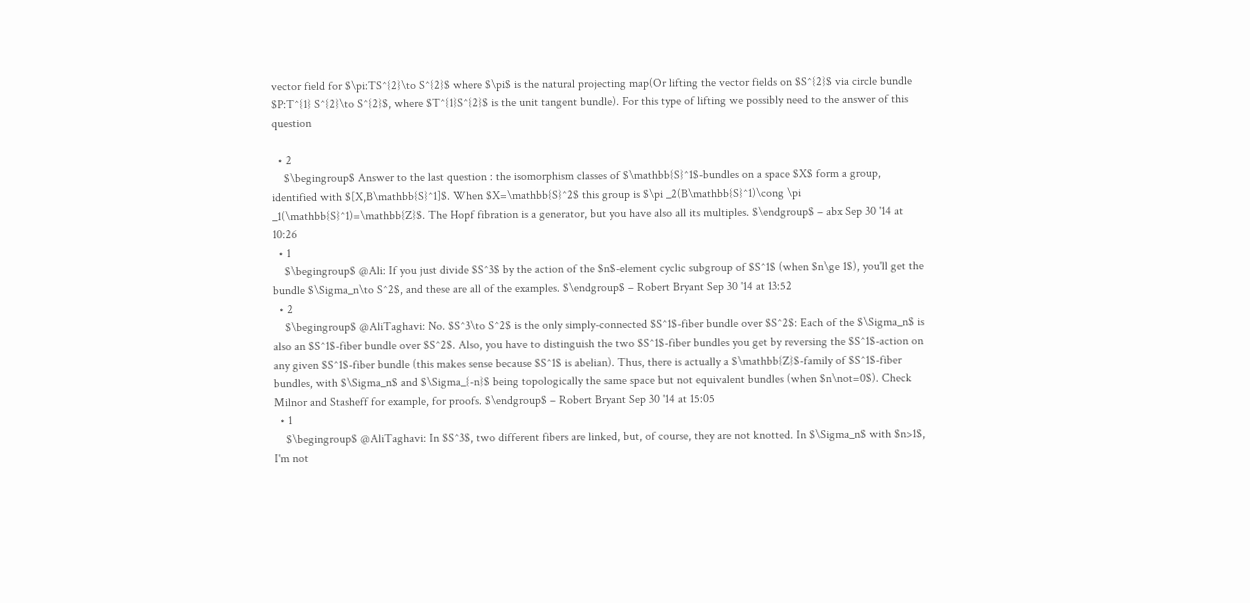vector field for $\pi:TS^{2}\to S^{2}$ where $\pi$ is the natural projecting map(Or lifting the vector fields on $S^{2}$ via circle bundle $P:T^{1} S^{2}\to S^{2}$, where $T^{1}S^{2}$ is the unit tangent bundle). For this type of lifting we possibly need to the answer of this question

  • 2
    $\begingroup$ Answer to the last question : the isomorphism classes of $\mathbb{S}^1$-bundles on a space $X$ form a group, identified with $[X,B\mathbb{S}^1]$. When $X=\mathbb{S}^2$ this group is $\pi _2(B\mathbb{S}^1)\cong \pi _1(\mathbb{S}^1)=\mathbb{Z}$. The Hopf fibration is a generator, but you have also all its multiples. $\endgroup$ – abx Sep 30 '14 at 10:26
  • 1
    $\begingroup$ @Ali: If you just divide $S^3$ by the action of the $n$-element cyclic subgroup of $S^1$ (when $n\ge 1$), you'll get the bundle $\Sigma_n\to S^2$, and these are all of the examples. $\endgroup$ – Robert Bryant Sep 30 '14 at 13:52
  • 2
    $\begingroup$ @AliTaghavi: No. $S^3\to S^2$ is the only simply-connected $S^1$-fiber bundle over $S^2$: Each of the $\Sigma_n$ is also an $S^1$-fiber bundle over $S^2$. Also, you have to distinguish the two $S^1$-fiber bundles you get by reversing the $S^1$-action on any given $S^1$-fiber bundle (this makes sense because $S^1$ is abelian). Thus, there is actually a $\mathbb{Z}$-family of $S^1$-fiber bundles, with $\Sigma_n$ and $\Sigma_{-n}$ being topologically the same space but not equivalent bundles (when $n\not=0$). Check Milnor and Stasheff for example, for proofs. $\endgroup$ – Robert Bryant Sep 30 '14 at 15:05
  • 1
    $\begingroup$ @AliTaghavi: In $S^3$, two different fibers are linked, but, of course, they are not knotted. In $\Sigma_n$ with $n>1$, I'm not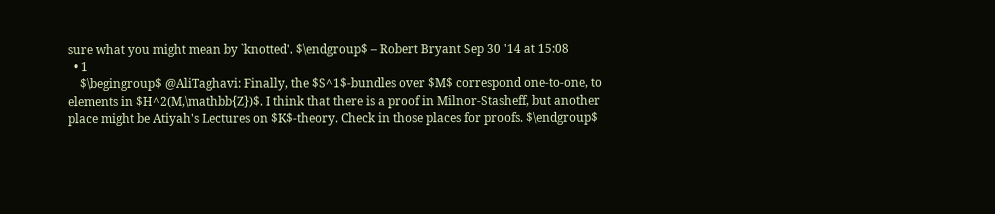sure what you might mean by `knotted'. $\endgroup$ – Robert Bryant Sep 30 '14 at 15:08
  • 1
    $\begingroup$ @AliTaghavi: Finally, the $S^1$-bundles over $M$ correspond one-to-one, to elements in $H^2(M,\mathbb{Z})$. I think that there is a proof in Milnor-Stasheff, but another place might be Atiyah's Lectures on $K$-theory. Check in those places for proofs. $\endgroup$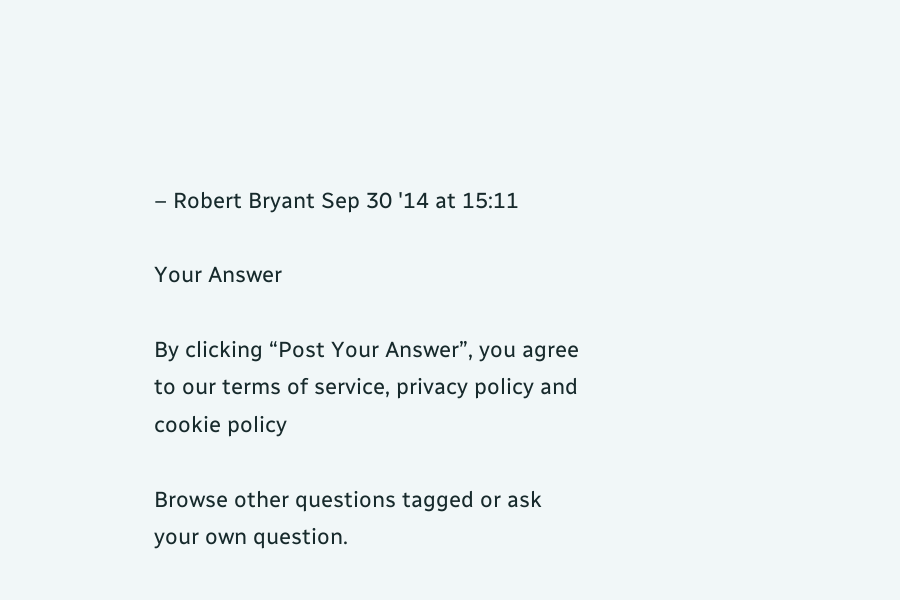– Robert Bryant Sep 30 '14 at 15:11

Your Answer

By clicking “Post Your Answer”, you agree to our terms of service, privacy policy and cookie policy

Browse other questions tagged or ask your own question.